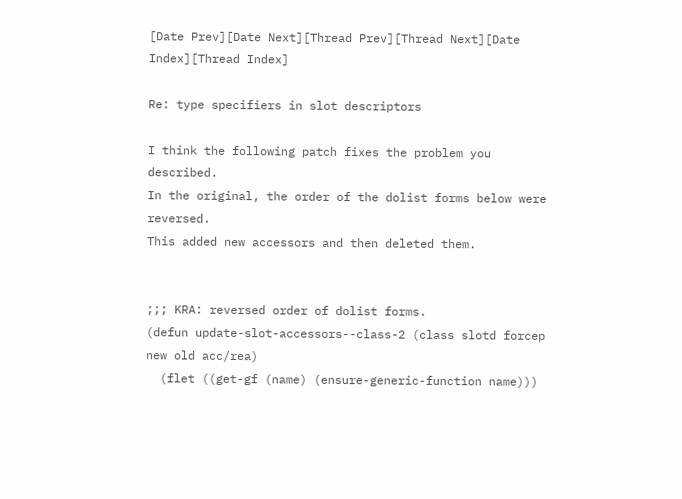[Date Prev][Date Next][Thread Prev][Thread Next][Date Index][Thread Index]

Re: type specifiers in slot descriptors

I think the following patch fixes the problem you described.
In the original, the order of the dolist forms below were reversed.
This added new accessors and then deleted them.


;;; KRA: reversed order of dolist forms.
(defun update-slot-accessors--class-2 (class slotd forcep new old acc/rea)
  (flet ((get-gf (name) (ensure-generic-function name)))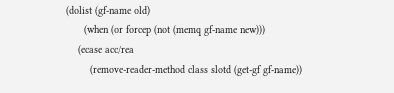(dolist (gf-name old)
      (when (or forcep (not (memq gf-name new)))
    (ecase acc/rea
        (remove-reader-method class slotd (get-gf gf-name))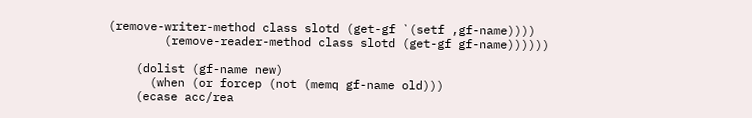(remove-writer-method class slotd (get-gf `(setf ,gf-name))))
        (remove-reader-method class slotd (get-gf gf-name))))))

    (dolist (gf-name new)
      (when (or forcep (not (memq gf-name old)))
    (ecase acc/rea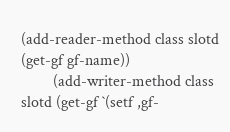(add-reader-method class slotd (get-gf gf-name))
        (add-writer-method class slotd (get-gf `(setf ,gf-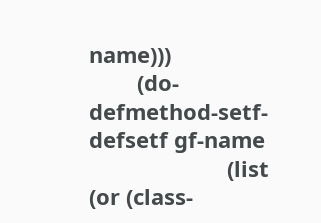name)))
        (do-defmethod-setf-defsetf gf-name
                       (list (or (class-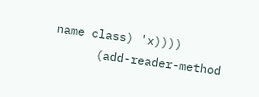name class) 'x))))
      (add-reader-method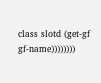class slotd (get-gf gf-name))))))))